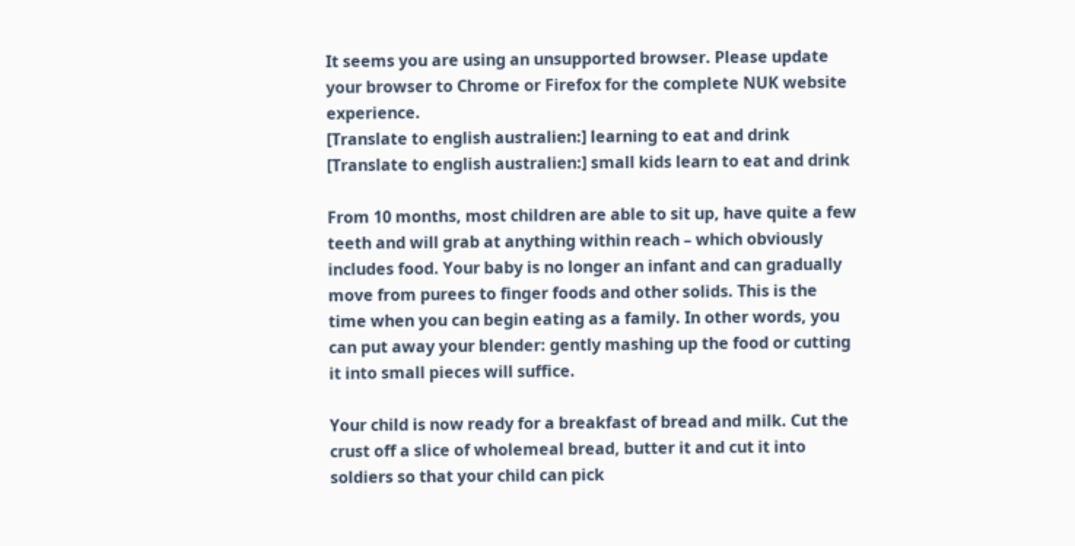It seems you are using an unsupported browser. Please update your browser to Chrome or Firefox for the complete NUK website experience.
[Translate to english australien:] learning to eat and drink
[Translate to english australien:] small kids learn to eat and drink

From 10 months, most children are able to sit up, have quite a few teeth and will grab at anything within reach – which obviously includes food. Your baby is no longer an infant and can gradually move from purees to finger foods and other solids. This is the time when you can begin eating as a family. In other words, you can put away your blender: gently mashing up the food or cutting it into small pieces will suffice.

Your child is now ready for a breakfast of bread and milk. Cut the crust off a slice of wholemeal bread, butter it and cut it into soldiers so that your child can pick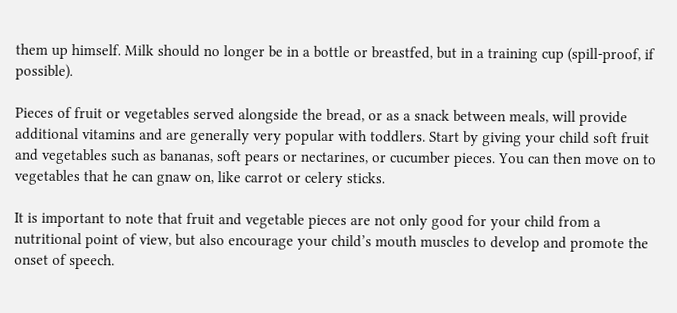them up himself. Milk should no longer be in a bottle or breastfed, but in a training cup (spill-proof, if possible).

Pieces of fruit or vegetables served alongside the bread, or as a snack between meals, will provide additional vitamins and are generally very popular with toddlers. Start by giving your child soft fruit and vegetables such as bananas, soft pears or nectarines, or cucumber pieces. You can then move on to vegetables that he can gnaw on, like carrot or celery sticks.

It is important to note that fruit and vegetable pieces are not only good for your child from a nutritional point of view, but also encourage your child’s mouth muscles to develop and promote the onset of speech.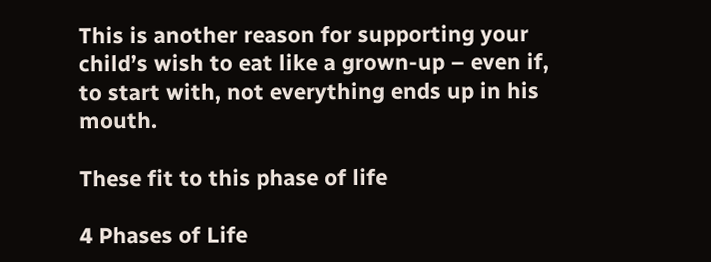This is another reason for supporting your child’s wish to eat like a grown-up – even if, to start with, not everything ends up in his mouth.

These fit to this phase of life

4 Phases of Life